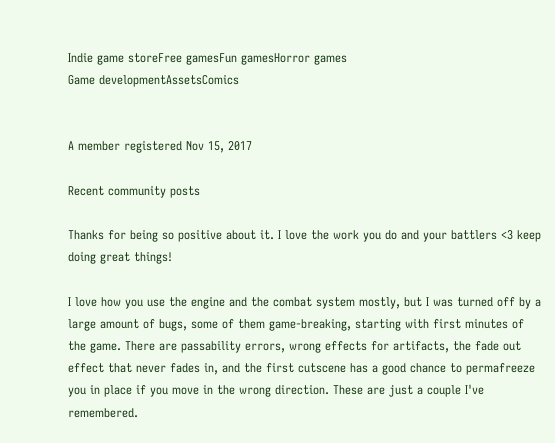Indie game storeFree gamesFun gamesHorror games
Game developmentAssetsComics


A member registered Nov 15, 2017

Recent community posts

Thanks for being so positive about it. I love the work you do and your battlers <3 keep doing great things!

I love how you use the engine and the combat system mostly, but I was turned off by a large amount of bugs, some of them game-breaking, starting with first minutes of the game. There are passability errors, wrong effects for artifacts, the fade out effect that never fades in, and the first cutscene has a good chance to permafreeze you in place if you move in the wrong direction. These are just a couple I've remembered.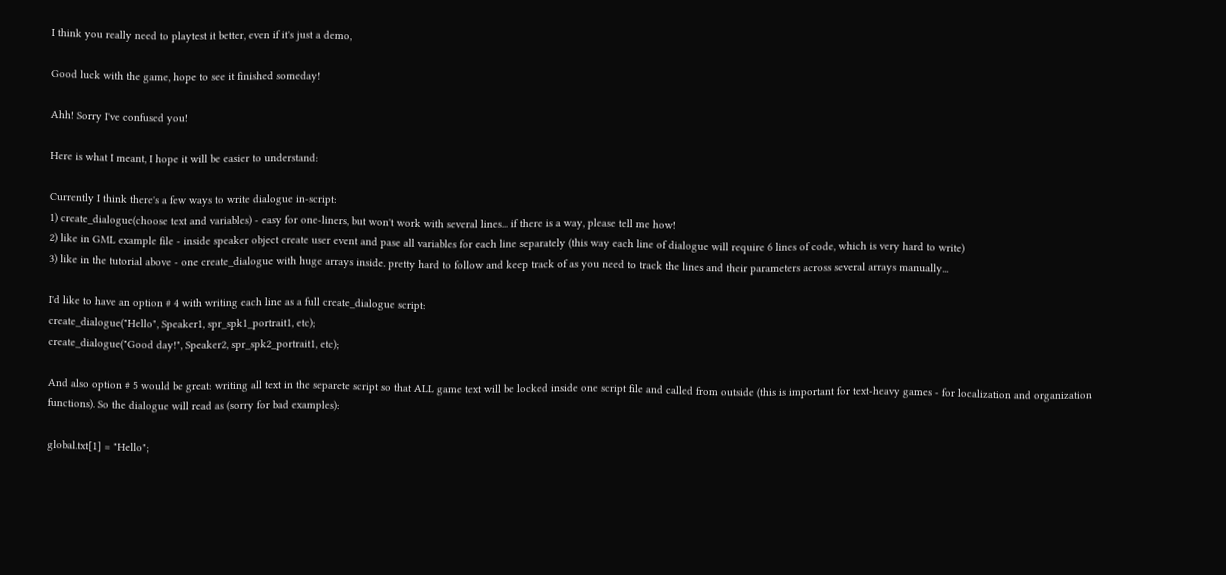I think you really need to playtest it better, even if it's just a demo,

Good luck with the game, hope to see it finished someday!

Ahh! Sorry I've confused you!

Here is what I meant, I hope it will be easier to understand:

Currently I think there's a few ways to write dialogue in-script:
1) create_dialogue(choose text and variables) - easy for one-liners, but won't work with several lines... if there is a way, please tell me how!
2) like in GML example file - inside speaker object create user event and pase all variables for each line separately (this way each line of dialogue will require 6 lines of code, which is very hard to write)
3) like in the tutorial above - one create_dialogue with huge arrays inside. pretty hard to follow and keep track of as you need to track the lines and their parameters across several arrays manually...

I'd like to have an option # 4 with writing each line as a full create_dialogue script:
create_dialogue("Hello", Speaker1, spr_spk1_portrait1, etc);
create_dialogue("Good day!", Speaker2, spr_spk2_portrait1, etc);

And also option # 5 would be great: writing all text in the separete script so that ALL game text will be locked inside one script file and called from outside (this is important for text-heavy games - for localization and organization functions). So the dialogue will read as (sorry for bad examples):

global.txt[1] = "Hello";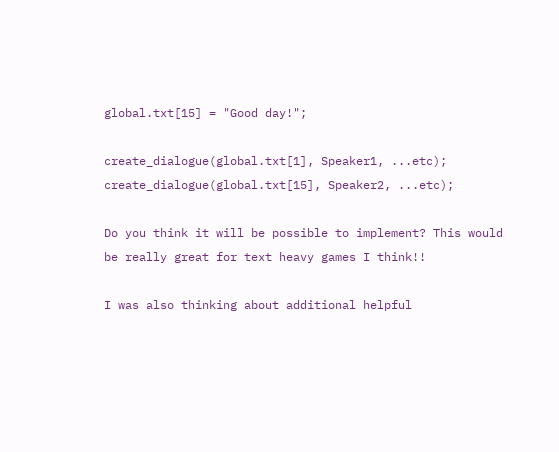global.txt[15] = "Good day!";

create_dialogue(global.txt[1], Speaker1, ...etc);
create_dialogue(global.txt[15], Speaker2, ...etc);

Do you think it will be possible to implement? This would be really great for text heavy games I think!!

I was also thinking about additional helpful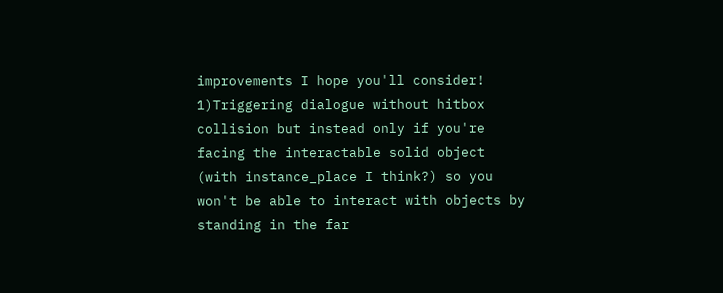improvements I hope you'll consider!
1)Triggering dialogue without hitbox collision but instead only if you're facing the interactable solid object (with instance_place I think?) so you won't be able to interact with objects by standing in the far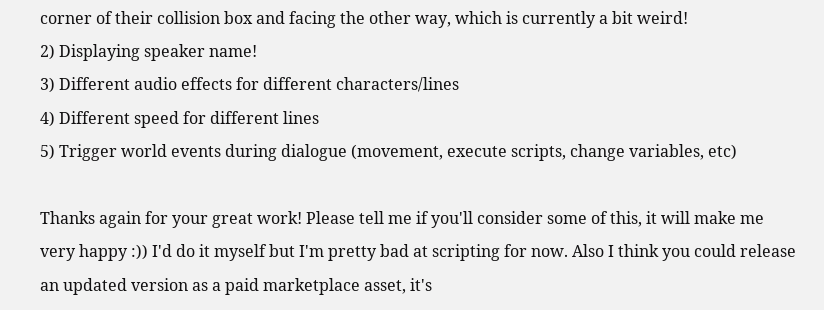corner of their collision box and facing the other way, which is currently a bit weird!
2) Displaying speaker name!
3) Different audio effects for different characters/lines
4) Different speed for different lines
5) Trigger world events during dialogue (movement, execute scripts, change variables, etc)

Thanks again for your great work! Please tell me if you'll consider some of this, it will make me very happy :)) I'd do it myself but I'm pretty bad at scripting for now. Also I think you could release an updated version as a paid marketplace asset, it's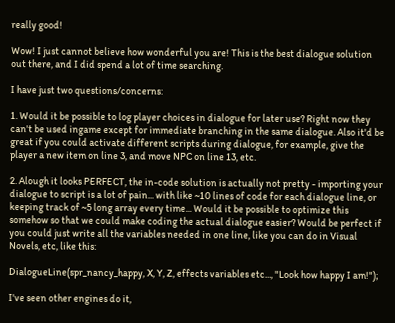really good!

Wow! I just cannot believe how wonderful you are! This is the best dialogue solution out there, and I did spend a lot of time searching.

I have just two questions/concerns:

1. Would it be possible to log player choices in dialogue for later use? Right now they can't be used ingame except for immediate branching in the same dialogue. Also it'd be great if you could activate different scripts during dialogue, for example, give the player a new item on line 3, and move NPC on line 13, etc.

2. Alough it looks PERFECT, the in-code solution is actually not pretty - importing your dialogue to script is a lot of pain... with like ~10 lines of code for each dialogue line, or keeping track of ~5 long array every time... Would it be possible to optimize this somehow so that we could make coding the actual dialogue easier? Would be perfect if you could just write all the variables needed in one line, like you can do in Visual Novels, etc, like this:

DialogueLine(spr_nancy_happy, X, Y, Z, effects variables etc..., "Look how happy I am!");

I've seen other engines do it,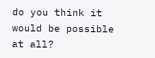do you think it would be possible at all?